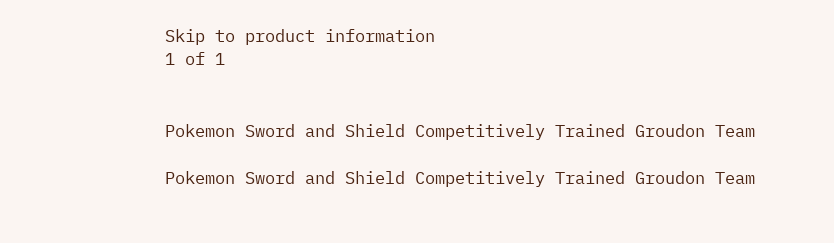Skip to product information
1 of 1


Pokemon Sword and Shield Competitively Trained Groudon Team

Pokemon Sword and Shield Competitively Trained Groudon Team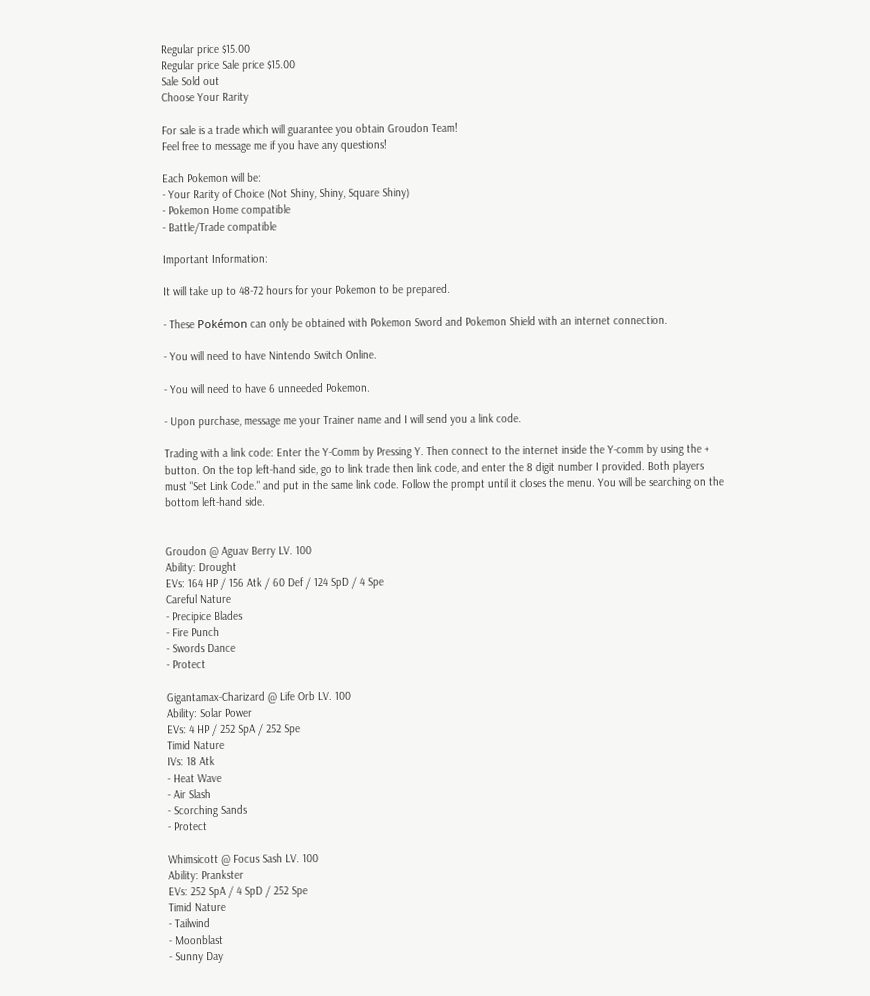Regular price $15.00
Regular price Sale price $15.00
Sale Sold out
Choose Your Rarity

For sale is a trade which will guarantee you obtain Groudon Team!
Feel free to message me if you have any questions!

Each Pokemon will be:
- Your Rarity of Choice (Not Shiny, Shiny, Square Shiny)
- Pokemon Home compatible
- Battle/Trade compatible

Important Information:

It will take up to 48-72 hours for your Pokemon to be prepared.

- These Pokémon can only be obtained with Pokemon Sword and Pokemon Shield with an internet connection.

- You will need to have Nintendo Switch Online.

- You will need to have 6 unneeded Pokemon.

- Upon purchase, message me your Trainer name and I will send you a link code.

Trading with a link code: Enter the Y-Comm by Pressing Y. Then connect to the internet inside the Y-comm by using the + button. On the top left-hand side, go to link trade then link code, and enter the 8 digit number I provided. Both players must "Set Link Code." and put in the same link code. Follow the prompt until it closes the menu. You will be searching on the bottom left-hand side.


Groudon @ Aguav Berry LV. 100
Ability: Drought
EVs: 164 HP / 156 Atk / 60 Def / 124 SpD / 4 Spe
Careful Nature
- Precipice Blades
- Fire Punch
- Swords Dance
- Protect

Gigantamax-Charizard @ Life Orb LV. 100
Ability: Solar Power
EVs: 4 HP / 252 SpA / 252 Spe
Timid Nature
IVs: 18 Atk
- Heat Wave
- Air Slash
- Scorching Sands
- Protect

Whimsicott @ Focus Sash LV. 100
Ability: Prankster
EVs: 252 SpA / 4 SpD / 252 Spe
Timid Nature
- Tailwind
- Moonblast
- Sunny Day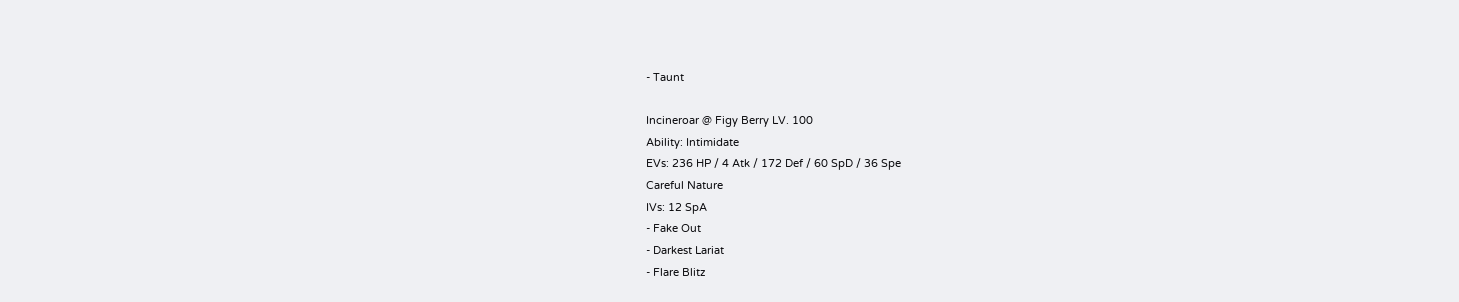- Taunt

Incineroar @ Figy Berry LV. 100
Ability: Intimidate
EVs: 236 HP / 4 Atk / 172 Def / 60 SpD / 36 Spe
Careful Nature
IVs: 12 SpA
- Fake Out
- Darkest Lariat
- Flare Blitz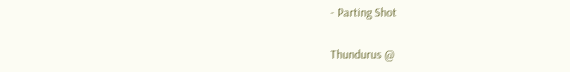- Parting Shot

Thundurus @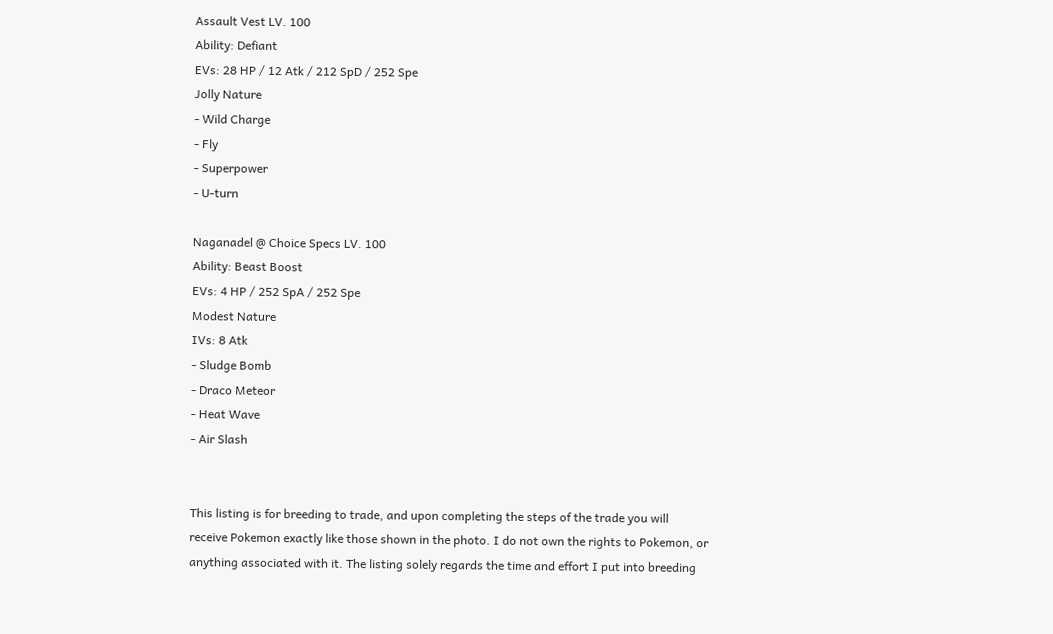Assault Vest LV. 100
Ability: Defiant
EVs: 28 HP / 12 Atk / 212 SpD / 252 Spe
Jolly Nature
- Wild Charge
- Fly
- Superpower
- U-turn

Naganadel @ Choice Specs LV. 100
Ability: Beast Boost
EVs: 4 HP / 252 SpA / 252 Spe
Modest Nature
IVs: 8 Atk
- Sludge Bomb
- Draco Meteor
- Heat Wave
- Air Slash


This listing is for breeding to trade, and upon completing the steps of the trade you will receive Pokemon exactly like those shown in the photo. I do not own the rights to Pokemon, or anything associated with it. The listing solely regards the time and effort I put into breeding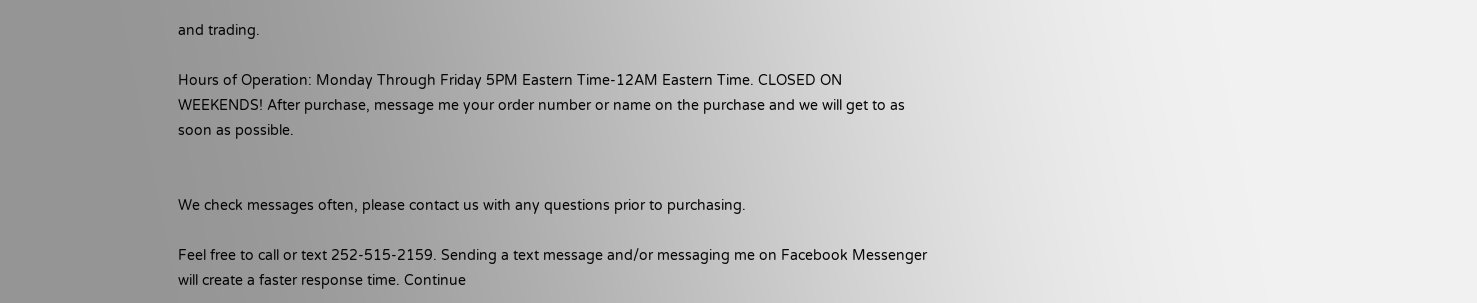and trading.

Hours of Operation: Monday Through Friday 5PM Eastern Time-12AM Eastern Time. CLOSED ON WEEKENDS! After purchase, message me your order number or name on the purchase and we will get to as soon as possible.


We check messages often, please contact us with any questions prior to purchasing.

Feel free to call or text 252-515-2159. Sending a text message and/or messaging me on Facebook Messenger will create a faster response time. Continue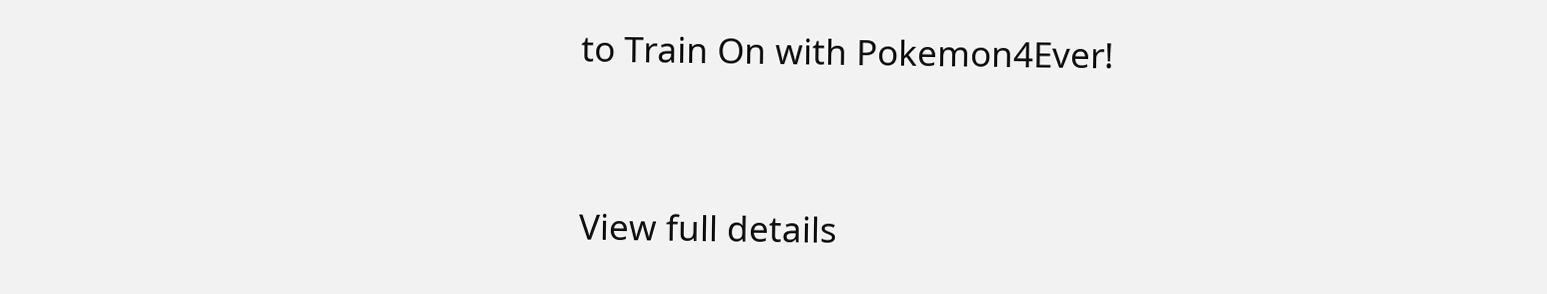to Train On with Pokemon4Ever!


View full details